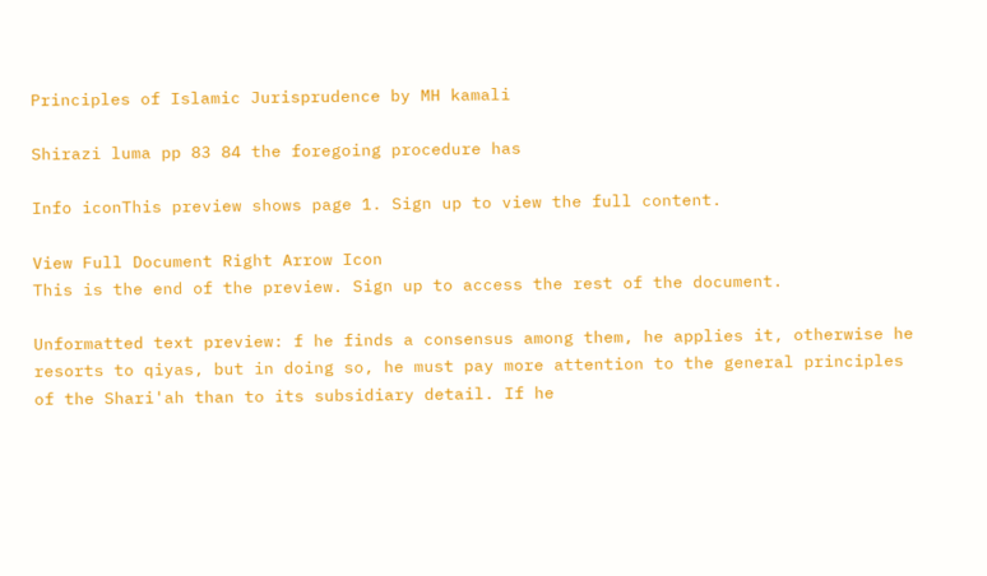Principles of Islamic Jurisprudence by MH kamali

Shirazi luma pp 83 84 the foregoing procedure has

Info iconThis preview shows page 1. Sign up to view the full content.

View Full Document Right Arrow Icon
This is the end of the preview. Sign up to access the rest of the document.

Unformatted text preview: f he finds a consensus among them, he applies it, otherwise he resorts to qiyas, but in doing so, he must pay more attention to the general principles of the Shari'ah than to its subsidiary detail. If he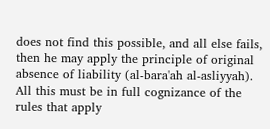does not find this possible, and all else fails, then he may apply the principle of original absence of liability (al-bara'ah al-asliyyah). All this must be in full cognizance of the rules that apply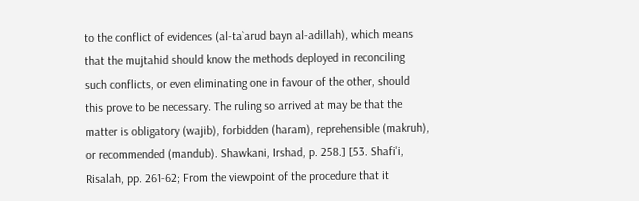to the conflict of evidences (al-ta`arud bayn al-adillah), which means that the mujtahid should know the methods deployed in reconciling such conflicts, or even eliminating one in favour of the other, should this prove to be necessary. The ruling so arrived at may be that the matter is obligatory (wajib), forbidden (haram), reprehensible (makruh), or recommended (mandub). Shawkani, Irshad, p. 258.] [53. Shafi'i, Risalah, pp. 261-62; From the viewpoint of the procedure that it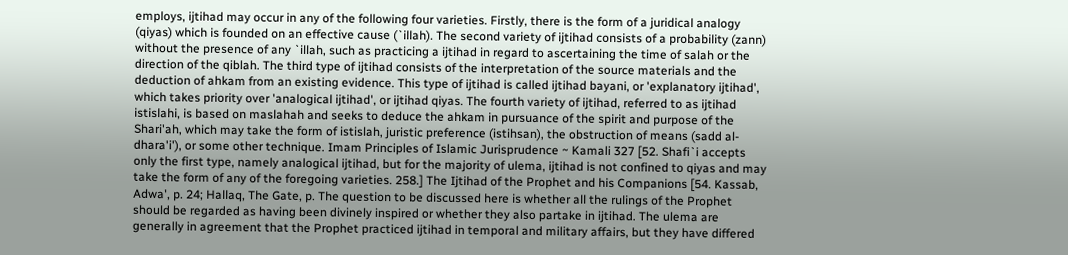employs, ijtihad may occur in any of the following four varieties. Firstly, there is the form of a juridical analogy (qiyas) which is founded on an effective cause (`illah). The second variety of ijtihad consists of a probability (zann) without the presence of any `illah, such as practicing a ijtihad in regard to ascertaining the time of salah or the direction of the qiblah. The third type of ijtihad consists of the interpretation of the source materials and the deduction of ahkam from an existing evidence. This type of ijtihad is called ijtihad bayani, or 'explanatory ijtihad', which takes priority over 'analogical ijtihad', or ijtihad qiyas. The fourth variety of ijtihad, referred to as ijtihad istislahi, is based on maslahah and seeks to deduce the ahkam in pursuance of the spirit and purpose of the Shari'ah, which may take the form of istislah, juristic preference (istihsan), the obstruction of means (sadd al-dhara'i'), or some other technique. Imam Principles of Islamic Jurisprudence ~ Kamali 327 [52. Shafi`i accepts only the first type, namely analogical ijtihad, but for the majority of ulema, ijtihad is not confined to qiyas and may take the form of any of the foregoing varieties. 258.] The Ijtihad of the Prophet and his Companions [54. Kassab, Adwa', p. 24; Hallaq, The Gate, p. The question to be discussed here is whether all the rulings of the Prophet should be regarded as having been divinely inspired or whether they also partake in ijtihad. The ulema are generally in agreement that the Prophet practiced ijtihad in temporal and military affairs, but they have differed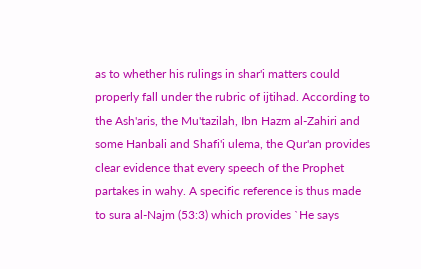as to whether his rulings in shar'i matters could properly fall under the rubric of ijtihad. According to the Ash'aris, the Mu'tazilah, Ibn Hazm al-Zahiri and some Hanbali and Shafi'i ulema, the Qur'an provides clear evidence that every speech of the Prophet partakes in wahy. A specific reference is thus made to sura al-Najm (53:3) which provides `He says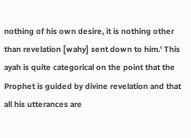nothing of his own desire, it is nothing other than revelation [wahy] sent down to him.' This ayah is quite categorical on the point that the Prophet is guided by divine revelation and that all his utterances are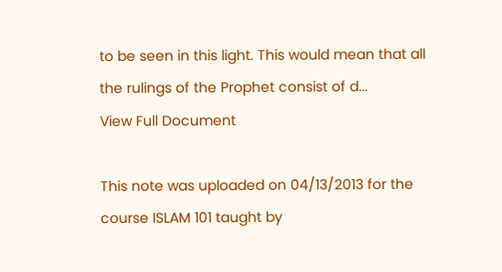to be seen in this light. This would mean that all the rulings of the Prophet consist of d...
View Full Document

This note was uploaded on 04/13/2013 for the course ISLAM 101 taught by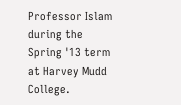Professor Islam during the Spring '13 term at Harvey Mudd College.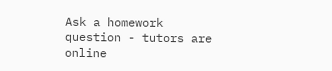Ask a homework question - tutors are online